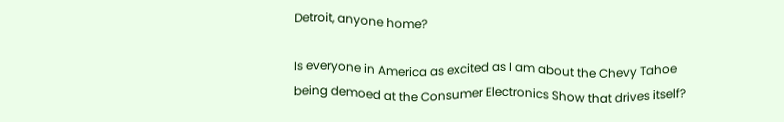Detroit, anyone home?

Is everyone in America as excited as I am about the Chevy Tahoe being demoed at the Consumer Electronics Show that drives itself?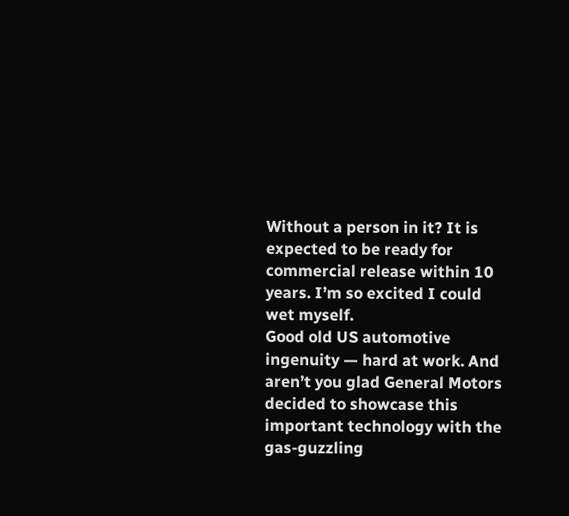Without a person in it? It is expected to be ready for commercial release within 10 years. I’m so excited I could wet myself.
Good old US automotive ingenuity — hard at work. And aren’t you glad General Motors decided to showcase this important technology with the gas-guzzling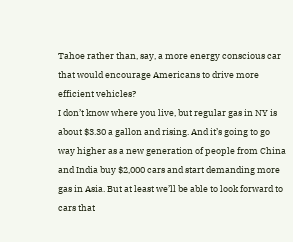Tahoe rather than, say, a more energy conscious car that would encourage Americans to drive more efficient vehicles?
I don’t know where you live, but regular gas in NY is about $3.30 a gallon and rising. And it’s going to go way higher as a new generation of people from China and India buy $2,000 cars and start demanding more gas in Asia. But at least we’ll be able to look forward to cars that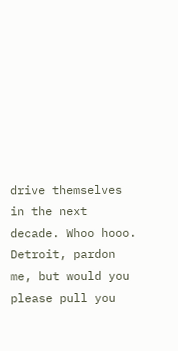drive themselves in the next decade. Whoo hooo.
Detroit, pardon me, but would you please pull you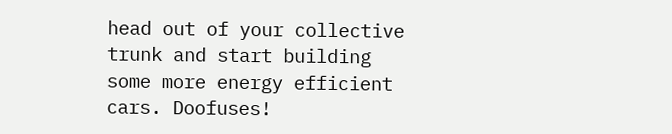head out of your collective trunk and start building some more energy efficient cars. Doofuses!